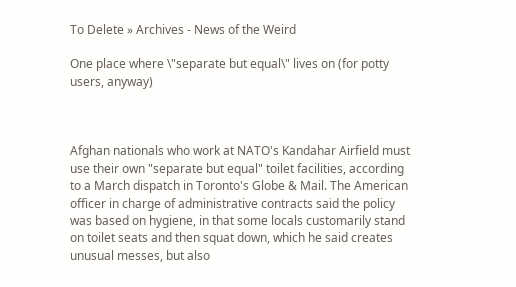To Delete » Archives - News of the Weird

One place where \"separate but equal\" lives on (for potty users, anyway)



Afghan nationals who work at NATO's Kandahar Airfield must use their own "separate but equal" toilet facilities, according to a March dispatch in Toronto's Globe & Mail. The American officer in charge of administrative contracts said the policy was based on hygiene, in that some locals customarily stand on toilet seats and then squat down, which he said creates unusual messes, but also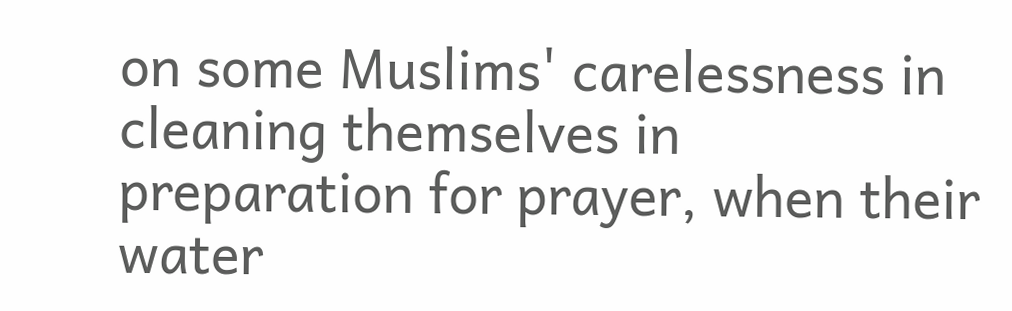on some Muslims' carelessness in cleaning themselves in preparation for prayer, when their water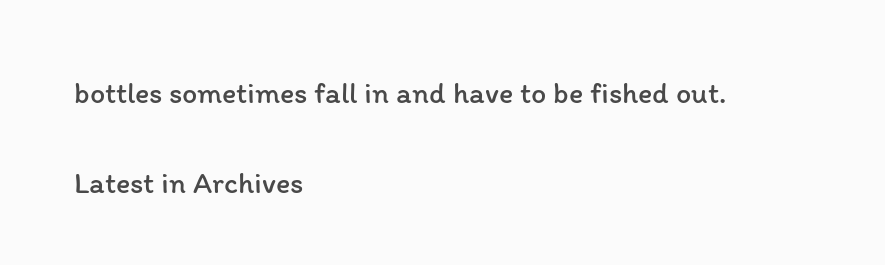bottles sometimes fall in and have to be fished out.

Latest in Archives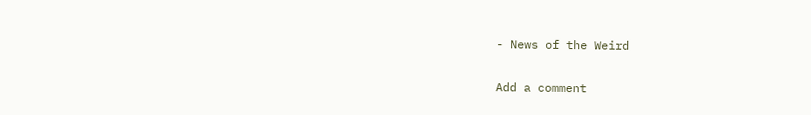- News of the Weird

Add a comment